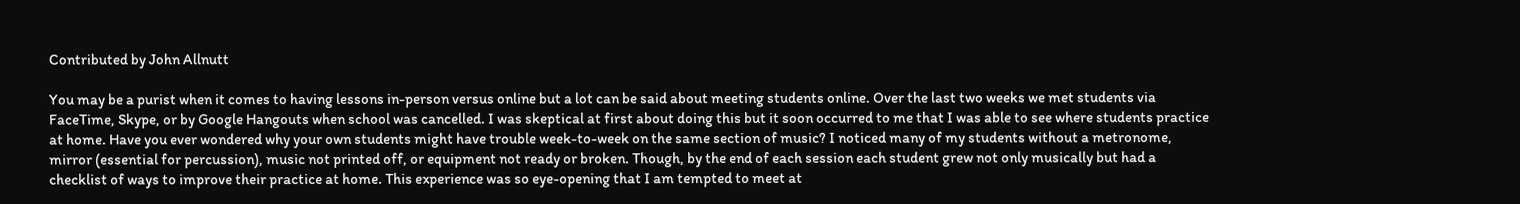Contributed by John Allnutt

You may be a purist when it comes to having lessons in-person versus online but a lot can be said about meeting students online. Over the last two weeks we met students via FaceTime, Skype, or by Google Hangouts when school was cancelled. I was skeptical at first about doing this but it soon occurred to me that I was able to see where students practice at home. Have you ever wondered why your own students might have trouble week-to-week on the same section of music? I noticed many of my students without a metronome, mirror (essential for percussion), music not printed off, or equipment not ready or broken. Though, by the end of each session each student grew not only musically but had a checklist of ways to improve their practice at home. This experience was so eye-opening that I am tempted to meet at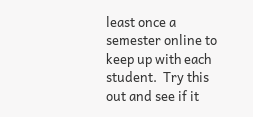least once a semester online to keep up with each student.  Try this out and see if it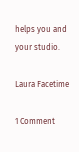helps you and your studio.

Laura Facetime

1 Comment